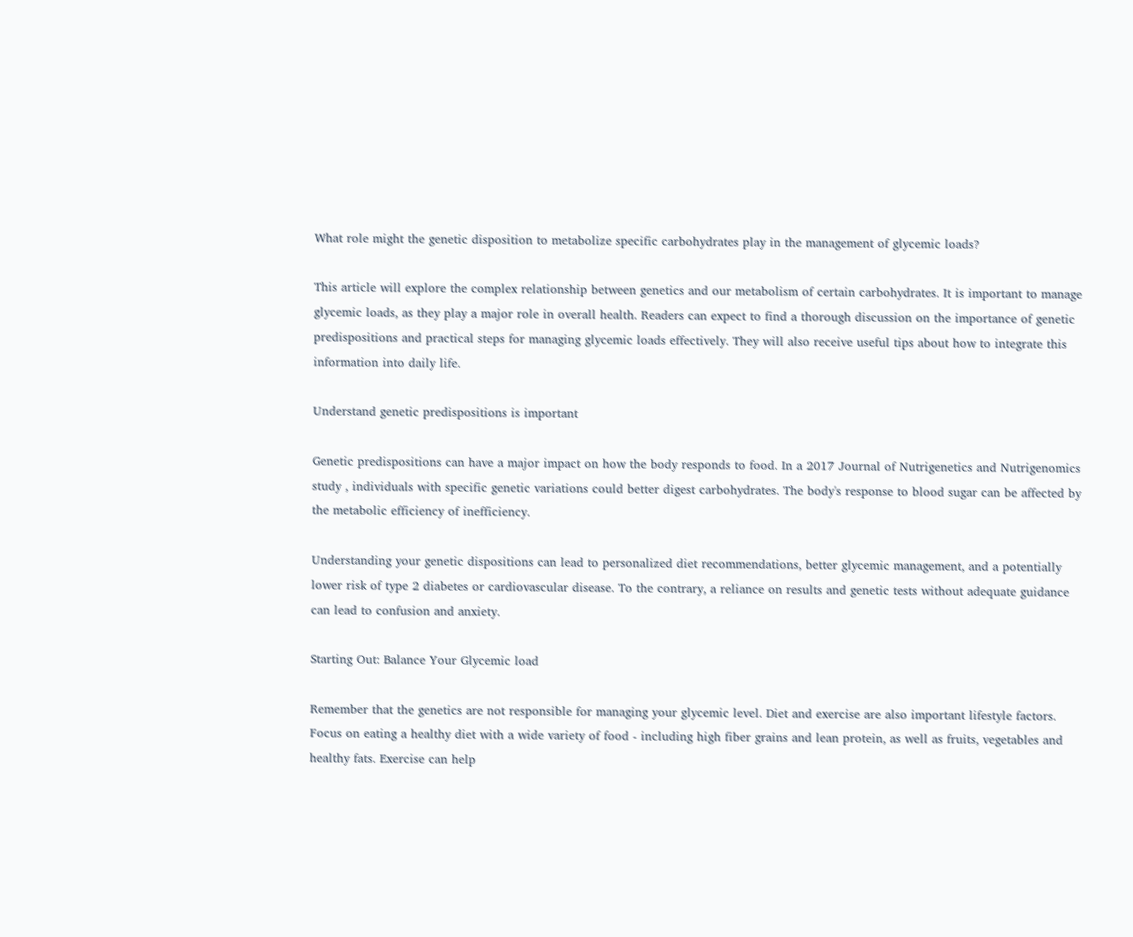What role might the genetic disposition to metabolize specific carbohydrates play in the management of glycemic loads?

This article will explore the complex relationship between genetics and our metabolism of certain carbohydrates. It is important to manage glycemic loads, as they play a major role in overall health. Readers can expect to find a thorough discussion on the importance of genetic predispositions and practical steps for managing glycemic loads effectively. They will also receive useful tips about how to integrate this information into daily life.

Understand genetic predispositions is important

Genetic predispositions can have a major impact on how the body responds to food. In a 2017 Journal of Nutrigenetics and Nutrigenomics study , individuals with specific genetic variations could better digest carbohydrates. The body's response to blood sugar can be affected by the metabolic efficiency of inefficiency.

Understanding your genetic dispositions can lead to personalized diet recommendations, better glycemic management, and a potentially lower risk of type 2 diabetes or cardiovascular disease. To the contrary, a reliance on results and genetic tests without adequate guidance can lead to confusion and anxiety.

Starting Out: Balance Your Glycemic load

Remember that the genetics are not responsible for managing your glycemic level. Diet and exercise are also important lifestyle factors. Focus on eating a healthy diet with a wide variety of food - including high fiber grains and lean protein, as well as fruits, vegetables and healthy fats. Exercise can help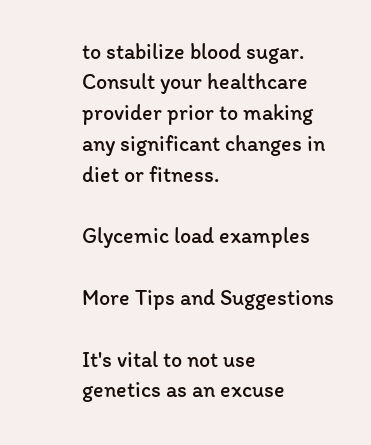to stabilize blood sugar. Consult your healthcare provider prior to making any significant changes in diet or fitness.

Glycemic load examples

More Tips and Suggestions

It's vital to not use genetics as an excuse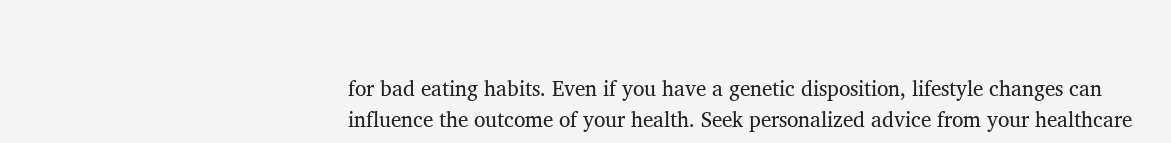for bad eating habits. Even if you have a genetic disposition, lifestyle changes can influence the outcome of your health. Seek personalized advice from your healthcare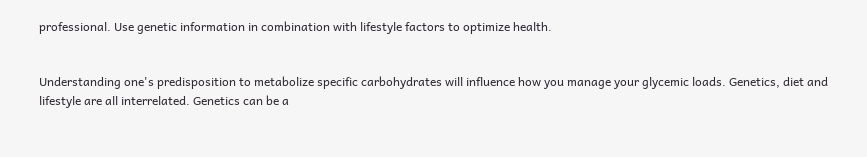professional. Use genetic information in combination with lifestyle factors to optimize health.


Understanding one's predisposition to metabolize specific carbohydrates will influence how you manage your glycemic loads. Genetics, diet and lifestyle are all interrelated. Genetics can be a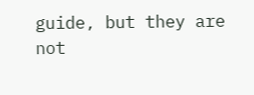guide, but they are not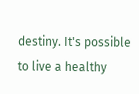destiny. It's possible to live a healthy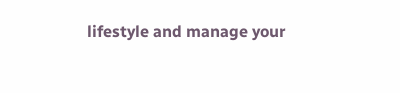lifestyle and manage your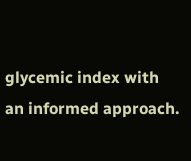glycemic index with an informed approach.